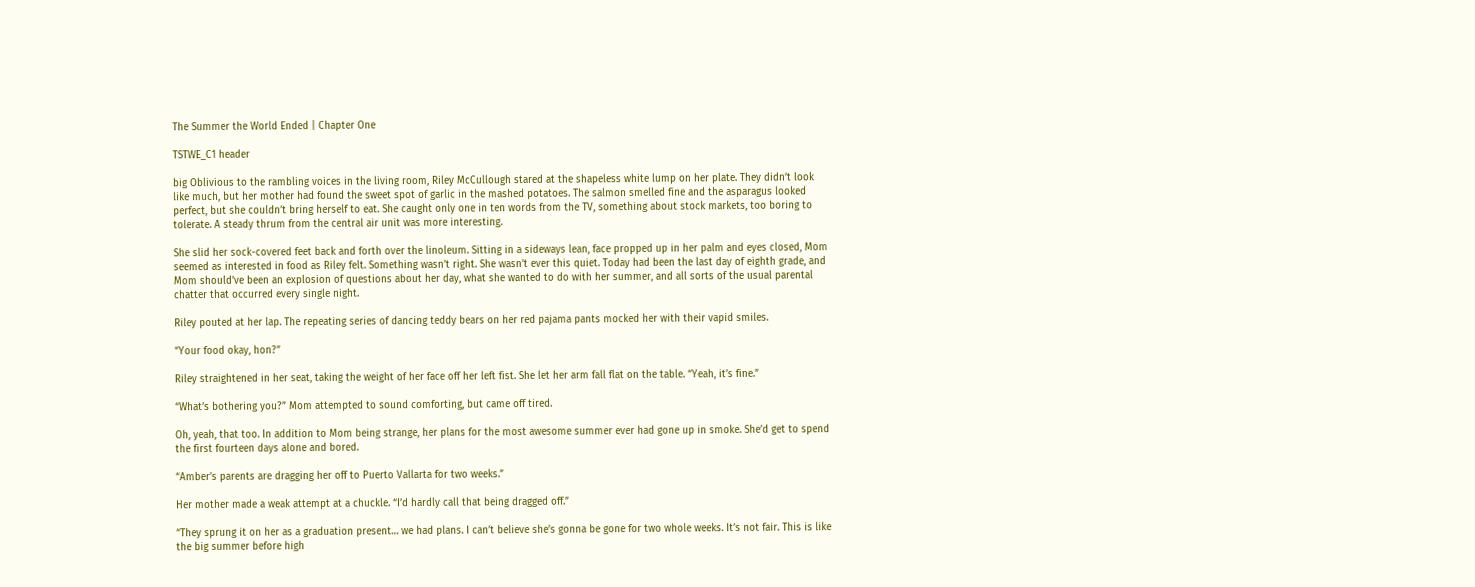The Summer the World Ended | Chapter One

TSTWE_C1 header

big Oblivious to the rambling voices in the living room, Riley McCullough stared at the shapeless white lump on her plate. They didn’t look like much, but her mother had found the sweet spot of garlic in the mashed potatoes. The salmon smelled fine and the asparagus looked perfect, but she couldn’t bring herself to eat. She caught only one in ten words from the TV, something about stock markets, too boring to tolerate. A steady thrum from the central air unit was more interesting.

She slid her sock-covered feet back and forth over the linoleum. Sitting in a sideways lean, face propped up in her palm and eyes closed, Mom seemed as interested in food as Riley felt. Something wasn’t right. She wasn’t ever this quiet. Today had been the last day of eighth grade, and Mom should’ve been an explosion of questions about her day, what she wanted to do with her summer, and all sorts of the usual parental chatter that occurred every single night.

Riley pouted at her lap. The repeating series of dancing teddy bears on her red pajama pants mocked her with their vapid smiles.

“Your food okay, hon?”

Riley straightened in her seat, taking the weight of her face off her left fist. She let her arm fall flat on the table. “Yeah, it’s fine.”

“What’s bothering you?” Mom attempted to sound comforting, but came off tired.

Oh, yeah, that too. In addition to Mom being strange, her plans for the most awesome summer ever had gone up in smoke. She’d get to spend the first fourteen days alone and bored.

“Amber’s parents are dragging her off to Puerto Vallarta for two weeks.”

Her mother made a weak attempt at a chuckle. “I’d hardly call that being dragged off.”

“They sprung it on her as a graduation present… we had plans. I can’t believe she’s gonna be gone for two whole weeks. It’s not fair. This is like the big summer before high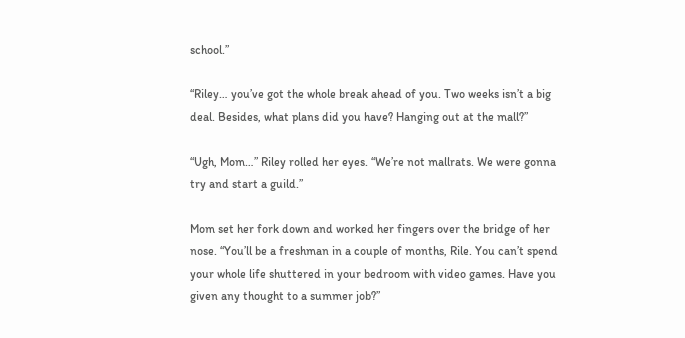school.”

“Riley… you’ve got the whole break ahead of you. Two weeks isn’t a big deal. Besides, what plans did you have? Hanging out at the mall?”

“Ugh, Mom…” Riley rolled her eyes. “We’re not mallrats. We were gonna try and start a guild.”

Mom set her fork down and worked her fingers over the bridge of her nose. “You’ll be a freshman in a couple of months, Rile. You can’t spend your whole life shuttered in your bedroom with video games. Have you given any thought to a summer job?”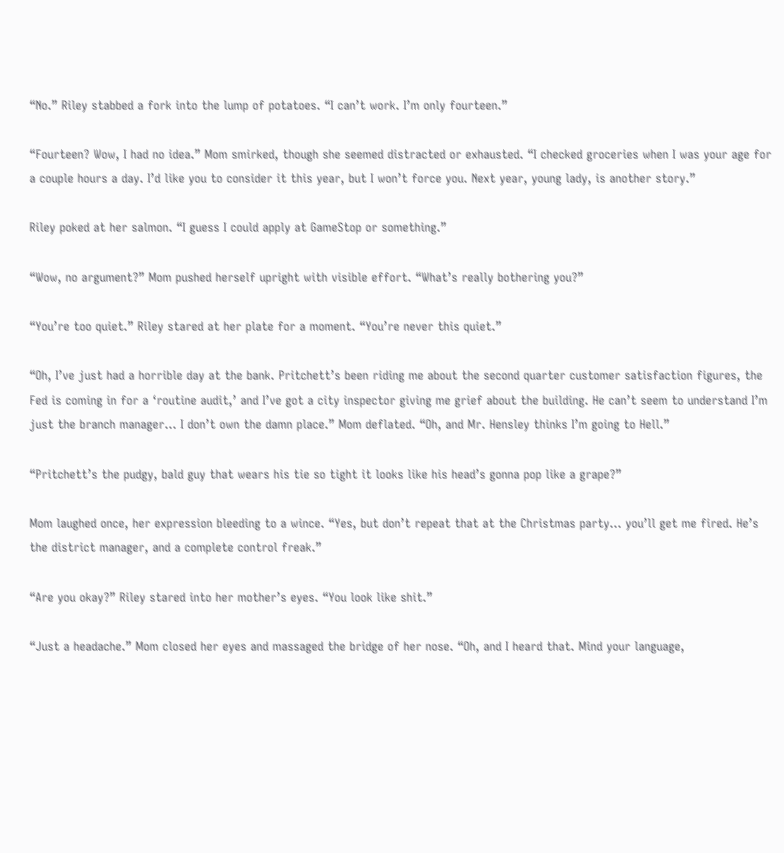“No.” Riley stabbed a fork into the lump of potatoes. “I can’t work. I’m only fourteen.”

“Fourteen? Wow, I had no idea.” Mom smirked, though she seemed distracted or exhausted. “I checked groceries when I was your age for a couple hours a day. I’d like you to consider it this year, but I won’t force you. Next year, young lady, is another story.”

Riley poked at her salmon. “I guess I could apply at GameStop or something.”

“Wow, no argument?” Mom pushed herself upright with visible effort. “What’s really bothering you?”

“You’re too quiet.” Riley stared at her plate for a moment. “You’re never this quiet.”

“Oh, I’ve just had a horrible day at the bank. Pritchett’s been riding me about the second quarter customer satisfaction figures, the Fed is coming in for a ‘routine audit,’ and I’ve got a city inspector giving me grief about the building. He can’t seem to understand I’m just the branch manager… I don’t own the damn place.” Mom deflated. “Oh, and Mr. Hensley thinks I’m going to Hell.”

“Pritchett’s the pudgy, bald guy that wears his tie so tight it looks like his head’s gonna pop like a grape?”

Mom laughed once, her expression bleeding to a wince. “Yes, but don’t repeat that at the Christmas party… you’ll get me fired. He’s the district manager, and a complete control freak.”

“Are you okay?” Riley stared into her mother’s eyes. “You look like shit.”

“Just a headache.” Mom closed her eyes and massaged the bridge of her nose. “Oh, and I heard that. Mind your language,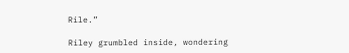Rile.”

Riley grumbled inside, wondering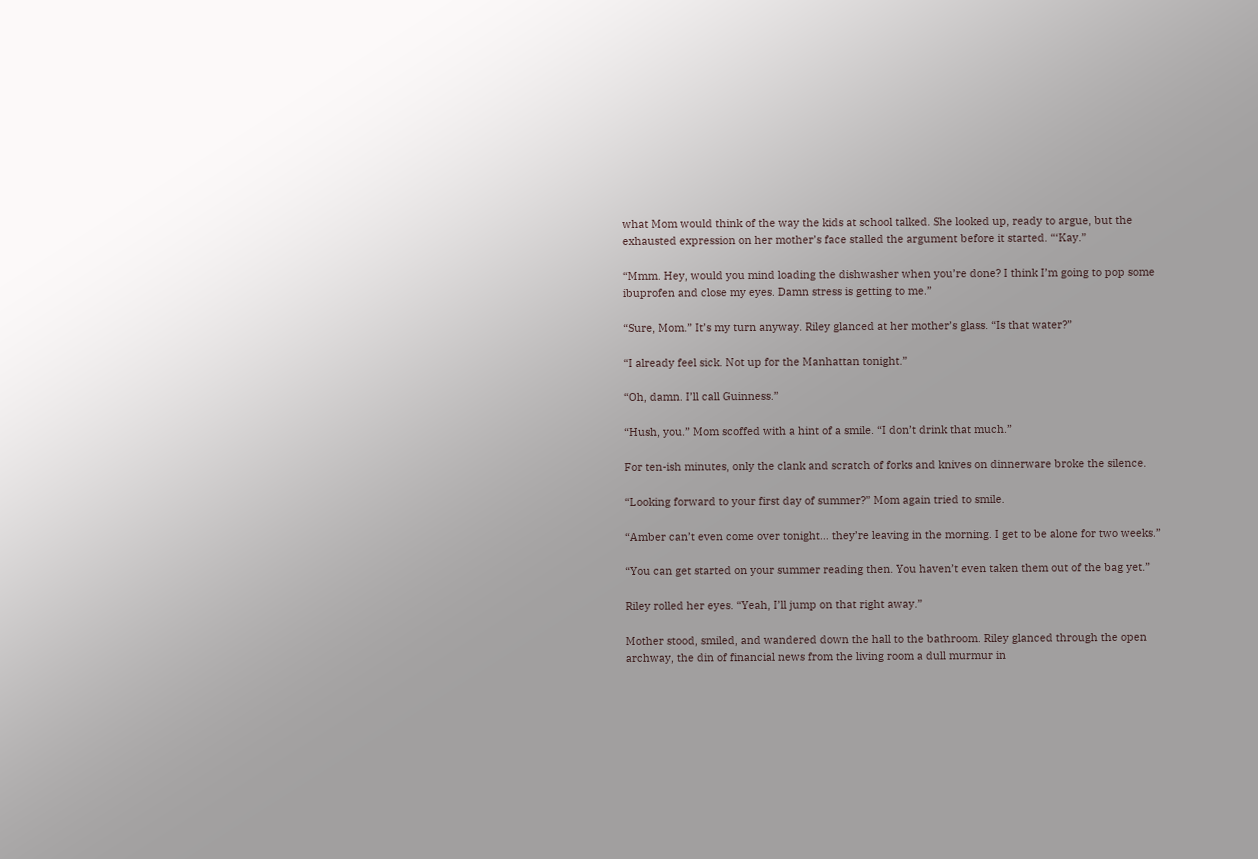what Mom would think of the way the kids at school talked. She looked up, ready to argue, but the exhausted expression on her mother’s face stalled the argument before it started. “‘Kay.”

“Mmm. Hey, would you mind loading the dishwasher when you’re done? I think I’m going to pop some ibuprofen and close my eyes. Damn stress is getting to me.”

“Sure, Mom.” It’s my turn anyway. Riley glanced at her mother’s glass. “Is that water?”

“I already feel sick. Not up for the Manhattan tonight.”

“Oh, damn. I’ll call Guinness.”

“Hush, you.” Mom scoffed with a hint of a smile. “I don’t drink that much.”

For ten-ish minutes, only the clank and scratch of forks and knives on dinnerware broke the silence.

“Looking forward to your first day of summer?” Mom again tried to smile.

“Amber can’t even come over tonight… they’re leaving in the morning. I get to be alone for two weeks.”

“You can get started on your summer reading then. You haven’t even taken them out of the bag yet.”

Riley rolled her eyes. “Yeah, I’ll jump on that right away.”

Mother stood, smiled, and wandered down the hall to the bathroom. Riley glanced through the open archway, the din of financial news from the living room a dull murmur in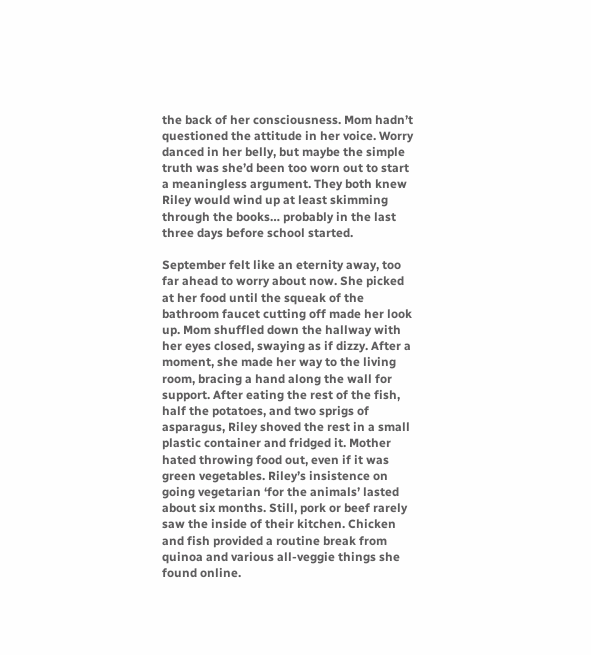the back of her consciousness. Mom hadn’t questioned the attitude in her voice. Worry danced in her belly, but maybe the simple truth was she’d been too worn out to start a meaningless argument. They both knew Riley would wind up at least skimming through the books… probably in the last three days before school started.

September felt like an eternity away, too far ahead to worry about now. She picked at her food until the squeak of the bathroom faucet cutting off made her look up. Mom shuffled down the hallway with her eyes closed, swaying as if dizzy. After a moment, she made her way to the living room, bracing a hand along the wall for support. After eating the rest of the fish, half the potatoes, and two sprigs of asparagus, Riley shoved the rest in a small plastic container and fridged it. Mother hated throwing food out, even if it was green vegetables. Riley’s insistence on going vegetarian ‘for the animals’ lasted about six months. Still, pork or beef rarely saw the inside of their kitchen. Chicken and fish provided a routine break from quinoa and various all-veggie things she found online.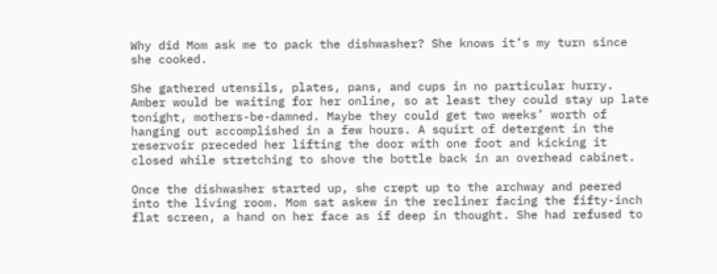Why did Mom ask me to pack the dishwasher? She knows it’s my turn since she cooked.

She gathered utensils, plates, pans, and cups in no particular hurry. Amber would be waiting for her online, so at least they could stay up late tonight, mothers-be-damned. Maybe they could get two weeks’ worth of hanging out accomplished in a few hours. A squirt of detergent in the reservoir preceded her lifting the door with one foot and kicking it closed while stretching to shove the bottle back in an overhead cabinet.

Once the dishwasher started up, she crept up to the archway and peered into the living room. Mom sat askew in the recliner facing the fifty-inch flat screen, a hand on her face as if deep in thought. She had refused to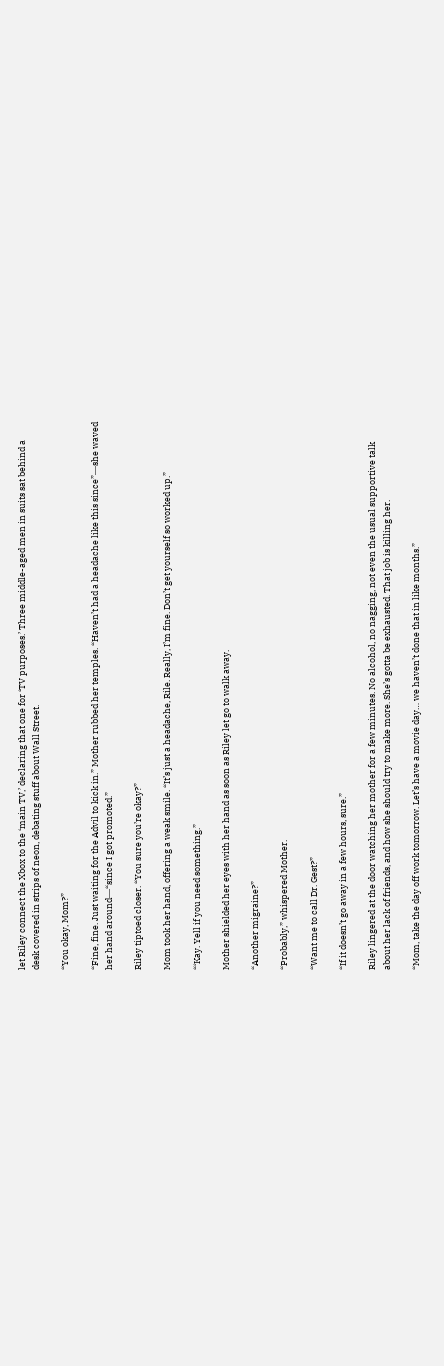let Riley connect the Xbox to the ‘main TV,’ declaring that one for ‘TV purposes.’ Three middle-aged men in suits sat behind a desk covered in strips of neon, debating stuff about Wall Street.

“You okay, Mom?”

“Fine, fine. Just waiting for the Advil to kick in.” Mother rubbed her temples. “Haven’t had a headache like this since”―she waved her hand around―“since I got promoted.”

Riley tiptoed closer. “You sure you’re okay?”

Mom took her hand, offering a weak smile. “It’s just a headache, Rile. Really, I’m fine. Don’t get yourself so worked up.”

“‘Kay. Yell if you need something.”

Mother shielded her eyes with her hand as soon as Riley let go to walk away.

“Another migraine?”

“Probably,” whispered Mother.

“Want me to call Dr. Gest?”

“If it doesn’t go away in a few hours, sure.”

Riley lingered at the door watching her mother for a few minutes. No alcohol, no nagging, not even the usual supportive talk about her lack of friends, and how she should try to make more. She’s gotta be exhausted. That job is killing her.

“Mom, take the day off work tomorrow. Let’s have a movie day… we haven’t done that in like months.”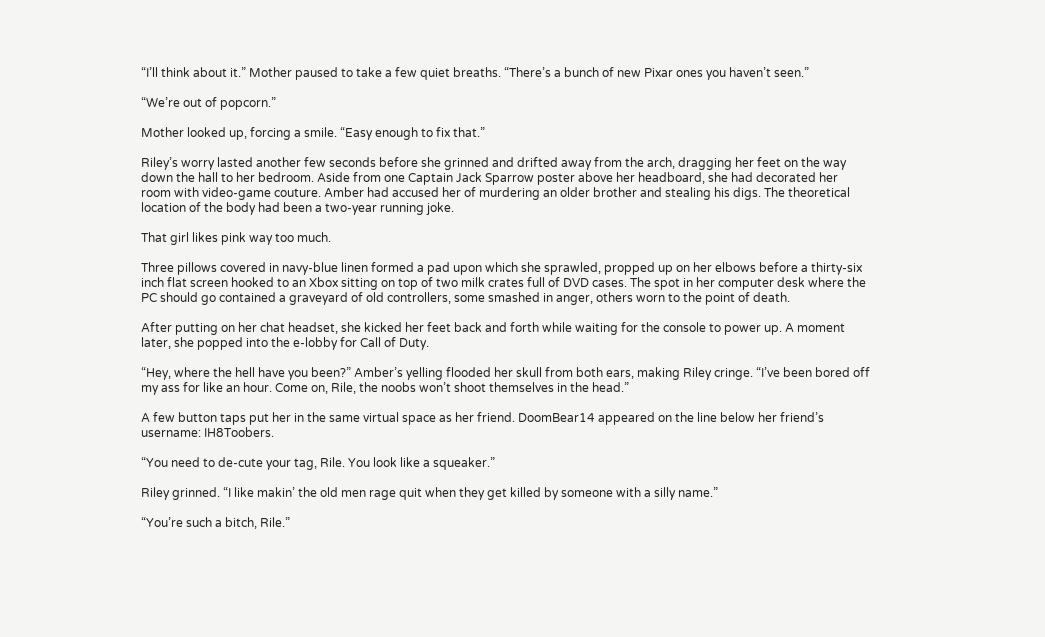“I’ll think about it.” Mother paused to take a few quiet breaths. “There’s a bunch of new Pixar ones you haven’t seen.”

“We’re out of popcorn.”

Mother looked up, forcing a smile. “Easy enough to fix that.”

Riley’s worry lasted another few seconds before she grinned and drifted away from the arch, dragging her feet on the way down the hall to her bedroom. Aside from one Captain Jack Sparrow poster above her headboard, she had decorated her room with video-game couture. Amber had accused her of murdering an older brother and stealing his digs. The theoretical location of the body had been a two-year running joke.

That girl likes pink way too much.

Three pillows covered in navy-blue linen formed a pad upon which she sprawled, propped up on her elbows before a thirty-six inch flat screen hooked to an Xbox sitting on top of two milk crates full of DVD cases. The spot in her computer desk where the PC should go contained a graveyard of old controllers, some smashed in anger, others worn to the point of death.

After putting on her chat headset, she kicked her feet back and forth while waiting for the console to power up. A moment later, she popped into the e-lobby for Call of Duty.

“Hey, where the hell have you been?” Amber’s yelling flooded her skull from both ears, making Riley cringe. “I’ve been bored off my ass for like an hour. Come on, Rile, the noobs won’t shoot themselves in the head.”

A few button taps put her in the same virtual space as her friend. DoomBear14 appeared on the line below her friend’s username: IH8Toobers.

“You need to de-cute your tag, Rile. You look like a squeaker.”

Riley grinned. “I like makin’ the old men rage quit when they get killed by someone with a silly name.”

“You’re such a bitch, Rile.”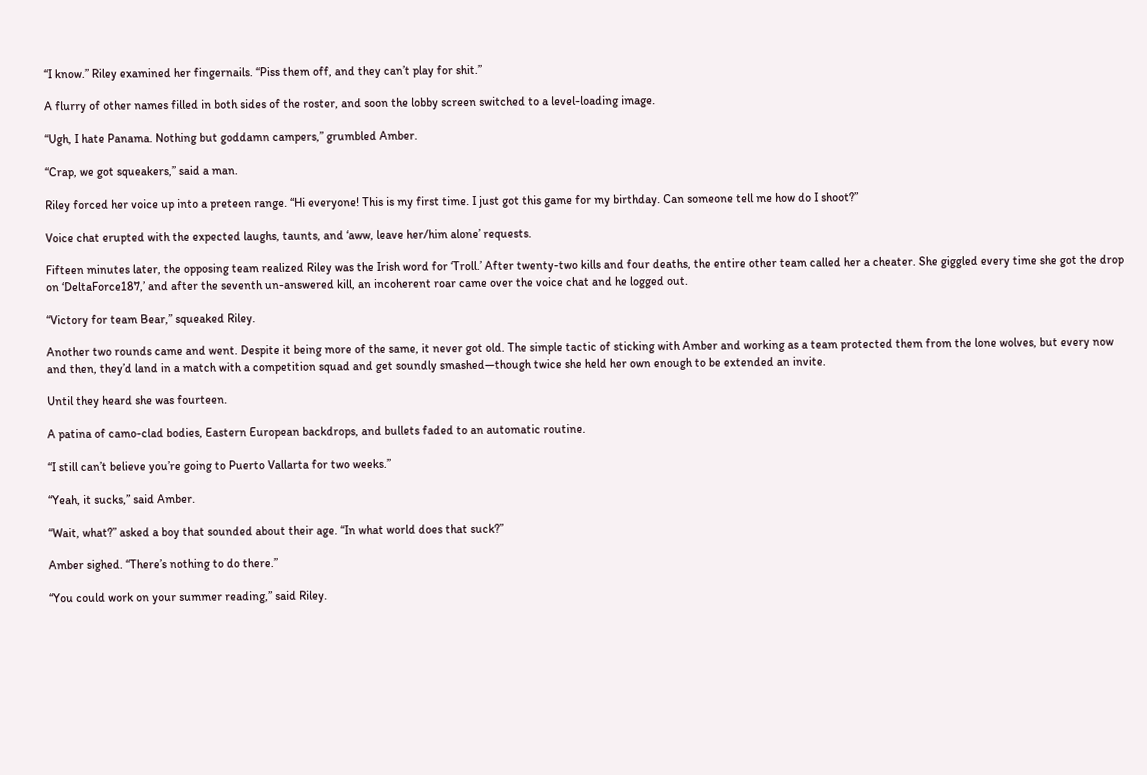“I know.” Riley examined her fingernails. “Piss them off, and they can’t play for shit.”

A flurry of other names filled in both sides of the roster, and soon the lobby screen switched to a level-loading image.

“Ugh, I hate Panama. Nothing but goddamn campers,” grumbled Amber.

“Crap, we got squeakers,” said a man.

Riley forced her voice up into a preteen range. “Hi everyone! This is my first time. I just got this game for my birthday. Can someone tell me how do I shoot?”

Voice chat erupted with the expected laughs, taunts, and ‘aww, leave her/him alone’ requests.

Fifteen minutes later, the opposing team realized Riley was the Irish word for ‘Troll.’ After twenty-two kills and four deaths, the entire other team called her a cheater. She giggled every time she got the drop on ‘DeltaForce187,’ and after the seventh un-answered kill, an incoherent roar came over the voice chat and he logged out.

“Victory for team Bear,” squeaked Riley.

Another two rounds came and went. Despite it being more of the same, it never got old. The simple tactic of sticking with Amber and working as a team protected them from the lone wolves, but every now and then, they’d land in a match with a competition squad and get soundly smashed―though twice she held her own enough to be extended an invite.

Until they heard she was fourteen.

A patina of camo-clad bodies, Eastern European backdrops, and bullets faded to an automatic routine.

“I still can’t believe you’re going to Puerto Vallarta for two weeks.”

“Yeah, it sucks,” said Amber.

“Wait, what?” asked a boy that sounded about their age. “In what world does that suck?”

Amber sighed. “There’s nothing to do there.”

“You could work on your summer reading,” said Riley.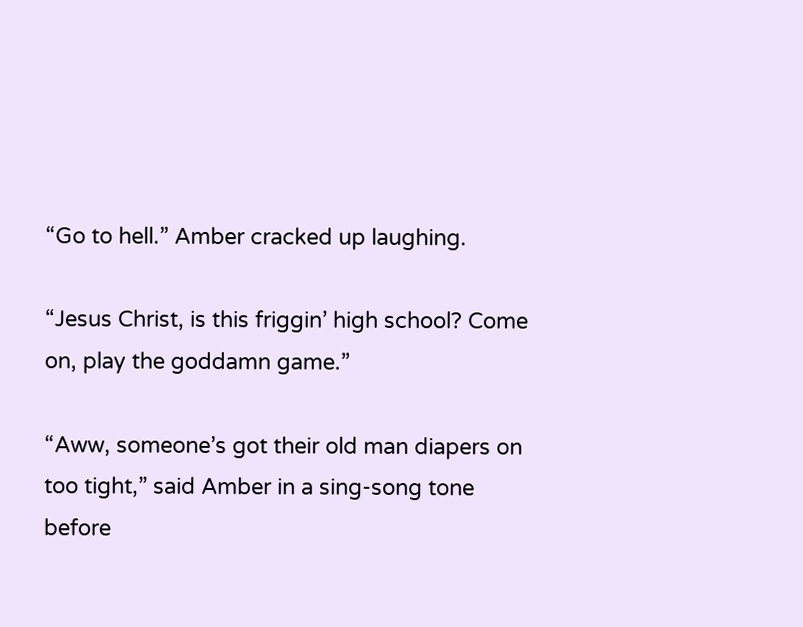“Go to hell.” Amber cracked up laughing.

“Jesus Christ, is this friggin’ high school? Come on, play the goddamn game.”

“Aww, someone’s got their old man diapers on too tight,” said Amber in a sing-song tone before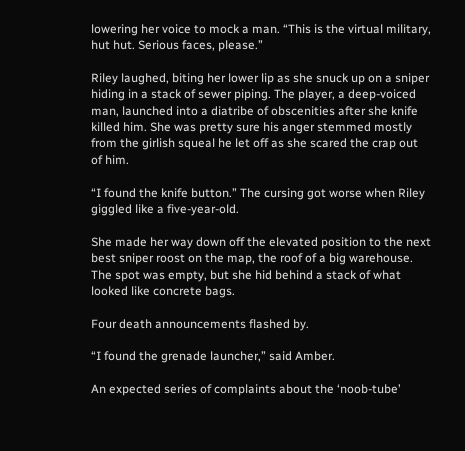lowering her voice to mock a man. “This is the virtual military, hut hut. Serious faces, please.”

Riley laughed, biting her lower lip as she snuck up on a sniper hiding in a stack of sewer piping. The player, a deep-voiced man, launched into a diatribe of obscenities after she knife killed him. She was pretty sure his anger stemmed mostly from the girlish squeal he let off as she scared the crap out of him.

“I found the knife button.” The cursing got worse when Riley giggled like a five-year-old.

She made her way down off the elevated position to the next best sniper roost on the map, the roof of a big warehouse. The spot was empty, but she hid behind a stack of what looked like concrete bags.

Four death announcements flashed by.

“I found the grenade launcher,” said Amber.

An expected series of complaints about the ‘noob-tube’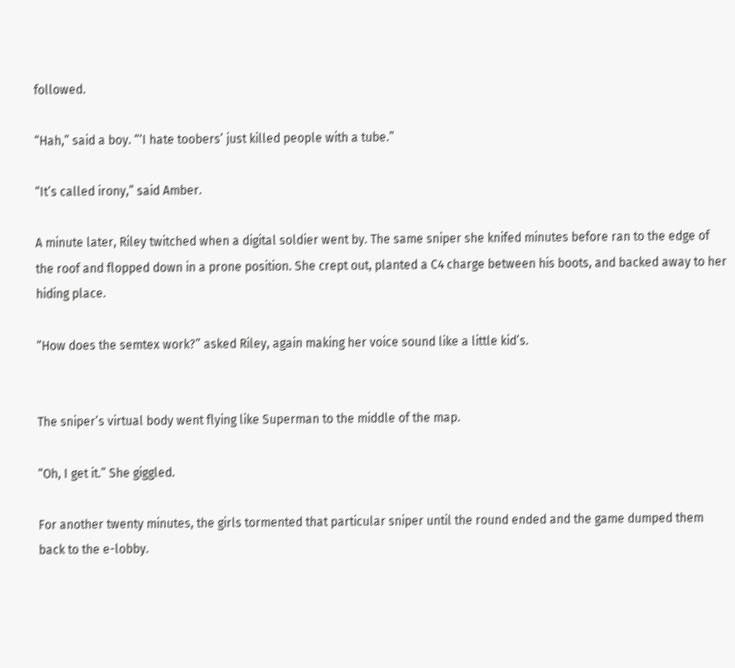followed.

“Hah,” said a boy. “‘I hate toobers’ just killed people with a tube.”

“It’s called irony,” said Amber.

A minute later, Riley twitched when a digital soldier went by. The same sniper she knifed minutes before ran to the edge of the roof and flopped down in a prone position. She crept out, planted a C4 charge between his boots, and backed away to her hiding place.

“How does the semtex work?” asked Riley, again making her voice sound like a little kid’s.


The sniper’s virtual body went flying like Superman to the middle of the map.

“Oh, I get it.” She giggled.

For another twenty minutes, the girls tormented that particular sniper until the round ended and the game dumped them back to the e-lobby.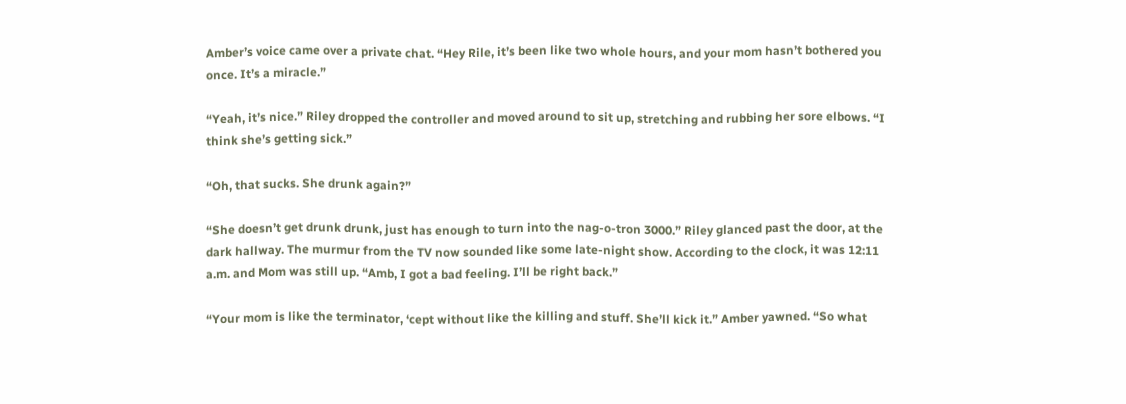Amber’s voice came over a private chat. “Hey Rile, it’s been like two whole hours, and your mom hasn’t bothered you once. It’s a miracle.”

“Yeah, it’s nice.” Riley dropped the controller and moved around to sit up, stretching and rubbing her sore elbows. “I think she’s getting sick.”

“Oh, that sucks. She drunk again?”

“She doesn’t get drunk drunk, just has enough to turn into the nag-o-tron 3000.” Riley glanced past the door, at the dark hallway. The murmur from the TV now sounded like some late-night show. According to the clock, it was 12:11 a.m. and Mom was still up. “Amb, I got a bad feeling. I’ll be right back.”

“Your mom is like the terminator, ‘cept without like the killing and stuff. She’ll kick it.” Amber yawned. “So what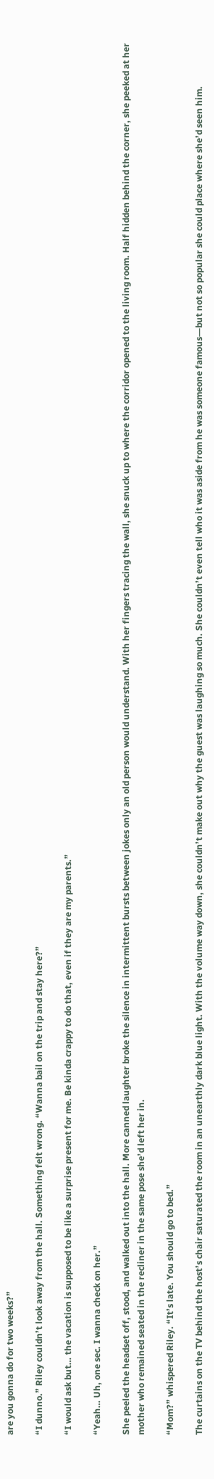are you gonna do for two weeks?”

“I dunno.” Riley couldn’t look away from the hall. Something felt wrong. “Wanna bail on the trip and stay here?”

“I would ask but… the vacation is supposed to be like a surprise present for me. Be kinda crappy to do that, even if they are my parents.”

“Yeah… Uh, one sec. I wanna check on her.”

She peeled the headset off, stood, and walked out into the hall. More canned laughter broke the silence in intermittent bursts between jokes only an old person would understand. With her fingers tracing the wall, she snuck up to where the corridor opened to the living room. Half hidden behind the corner, she peeked at her mother who remained seated in the recliner in the same pose she’d left her in.

“Mom?” whispered Riley. “It’s late. You should go to bed.”

The curtains on the TV behind the host’s chair saturated the room in an unearthly dark blue light. With the volume way down, she couldn’t make out why the guest was laughing so much. She couldn’t even tell who it was aside from he was someone famous―but not so popular she could place where she’d seen him.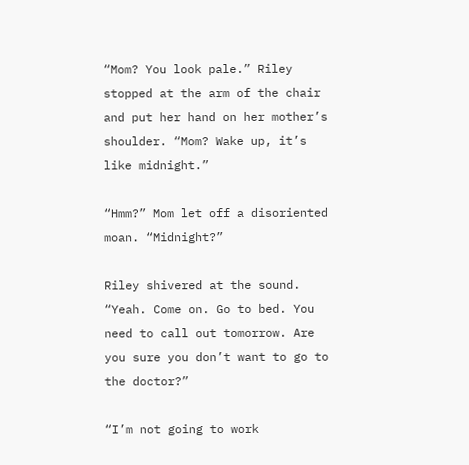“Mom? You look pale.” Riley stopped at the arm of the chair and put her hand on her mother’s shoulder. “Mom? Wake up, it’s like midnight.”

“Hmm?” Mom let off a disoriented moan. “Midnight?”

Riley shivered at the sound. “Yeah. Come on. Go to bed. You need to call out tomorrow. Are you sure you don’t want to go to the doctor?”

“I’m not going to work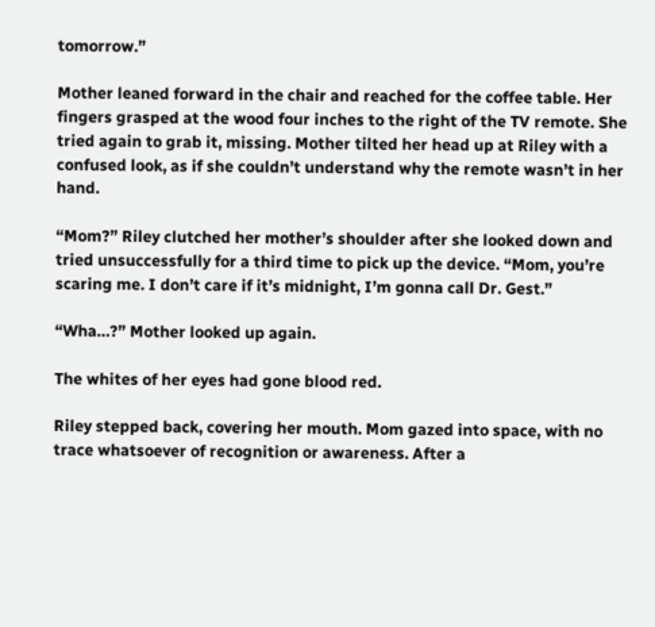tomorrow.”

Mother leaned forward in the chair and reached for the coffee table. Her fingers grasped at the wood four inches to the right of the TV remote. She tried again to grab it, missing. Mother tilted her head up at Riley with a confused look, as if she couldn’t understand why the remote wasn’t in her hand.

“Mom?” Riley clutched her mother’s shoulder after she looked down and tried unsuccessfully for a third time to pick up the device. “Mom, you’re scaring me. I don’t care if it’s midnight, I’m gonna call Dr. Gest.”

“Wha…?” Mother looked up again.

The whites of her eyes had gone blood red.

Riley stepped back, covering her mouth. Mom gazed into space, with no trace whatsoever of recognition or awareness. After a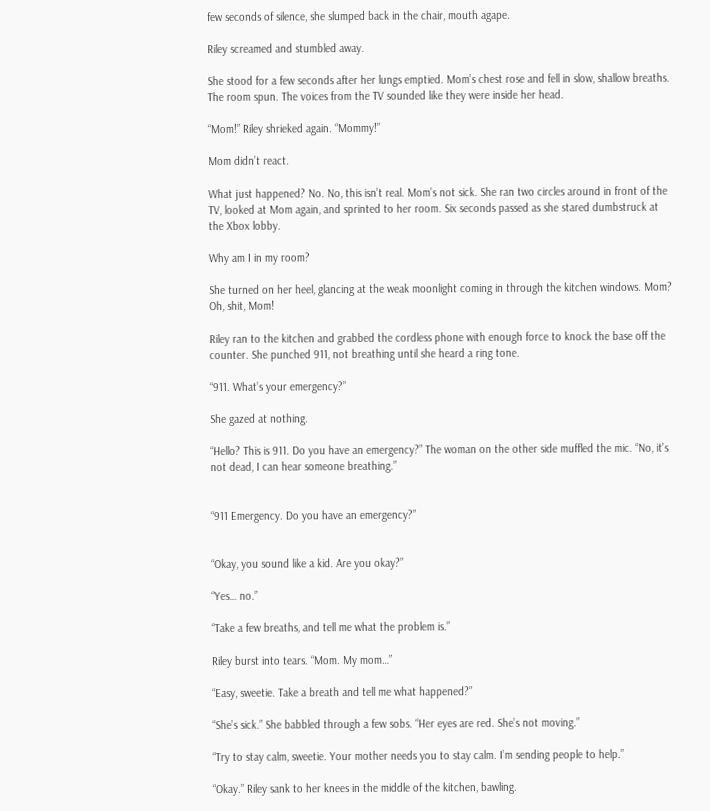few seconds of silence, she slumped back in the chair, mouth agape.

Riley screamed and stumbled away.

She stood for a few seconds after her lungs emptied. Mom’s chest rose and fell in slow, shallow breaths. The room spun. The voices from the TV sounded like they were inside her head.

“Mom!” Riley shrieked again. “Mommy!”

Mom didn’t react.

What just happened? No. No, this isn’t real. Mom’s not sick. She ran two circles around in front of the TV, looked at Mom again, and sprinted to her room. Six seconds passed as she stared dumbstruck at the Xbox lobby.

Why am I in my room?

She turned on her heel, glancing at the weak moonlight coming in through the kitchen windows. Mom? Oh, shit, Mom!

Riley ran to the kitchen and grabbed the cordless phone with enough force to knock the base off the counter. She punched 911, not breathing until she heard a ring tone.

“911. What’s your emergency?”

She gazed at nothing.

“Hello? This is 911. Do you have an emergency?” The woman on the other side muffled the mic. “No, it’s not dead, I can hear someone breathing.”


“911 Emergency. Do you have an emergency?”


“Okay, you sound like a kid. Are you okay?”

“Yes… no.”

“Take a few breaths, and tell me what the problem is.”

Riley burst into tears. “Mom. My mom…”

“Easy, sweetie. Take a breath and tell me what happened?”

“She’s sick.” She babbled through a few sobs. “Her eyes are red. She’s not moving.”

“Try to stay calm, sweetie. Your mother needs you to stay calm. I’m sending people to help.”

“Okay.” Riley sank to her knees in the middle of the kitchen, bawling.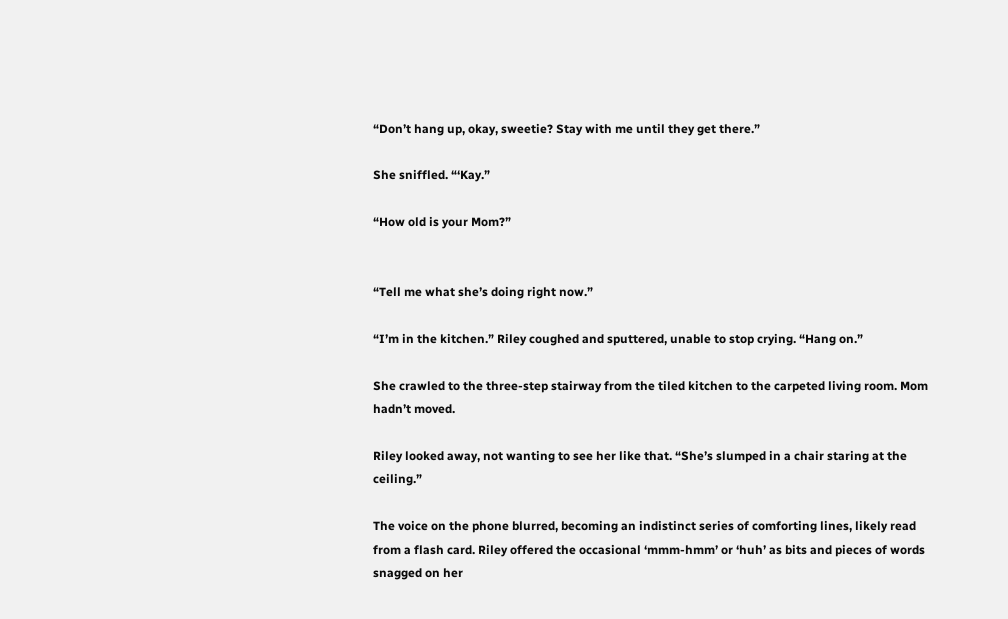“Don’t hang up, okay, sweetie? Stay with me until they get there.”

She sniffled. “‘Kay.”

“How old is your Mom?”


“Tell me what she’s doing right now.”

“I’m in the kitchen.” Riley coughed and sputtered, unable to stop crying. “Hang on.”

She crawled to the three-step stairway from the tiled kitchen to the carpeted living room. Mom hadn’t moved.

Riley looked away, not wanting to see her like that. “She’s slumped in a chair staring at the ceiling.”

The voice on the phone blurred, becoming an indistinct series of comforting lines, likely read from a flash card. Riley offered the occasional ‘mmm-hmm’ or ‘huh’ as bits and pieces of words snagged on her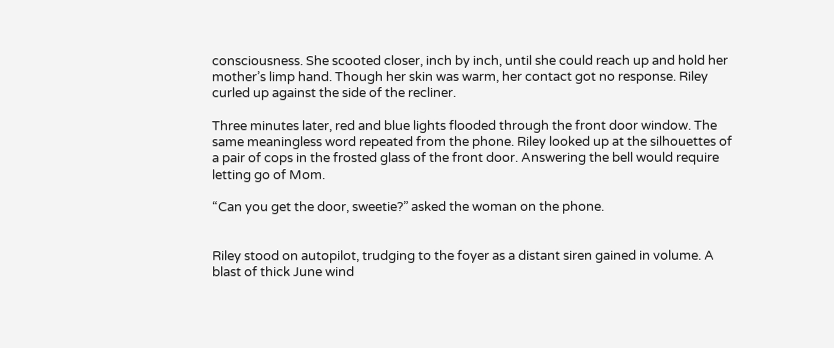consciousness. She scooted closer, inch by inch, until she could reach up and hold her mother’s limp hand. Though her skin was warm, her contact got no response. Riley curled up against the side of the recliner.

Three minutes later, red and blue lights flooded through the front door window. The same meaningless word repeated from the phone. Riley looked up at the silhouettes of a pair of cops in the frosted glass of the front door. Answering the bell would require letting go of Mom.

“Can you get the door, sweetie?” asked the woman on the phone.


Riley stood on autopilot, trudging to the foyer as a distant siren gained in volume. A blast of thick June wind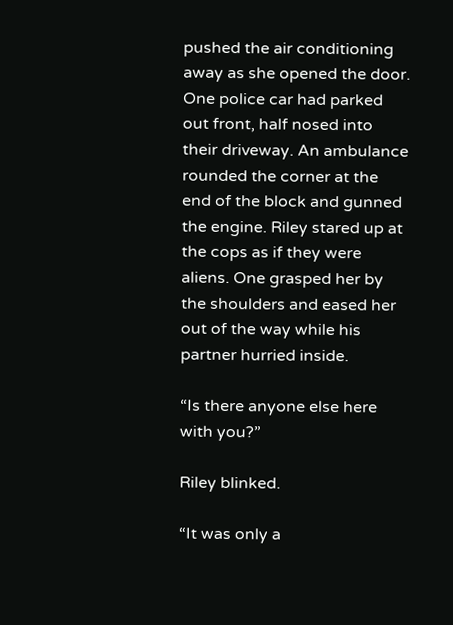pushed the air conditioning away as she opened the door. One police car had parked out front, half nosed into their driveway. An ambulance rounded the corner at the end of the block and gunned the engine. Riley stared up at the cops as if they were aliens. One grasped her by the shoulders and eased her out of the way while his partner hurried inside.

“Is there anyone else here with you?”

Riley blinked.

“It was only a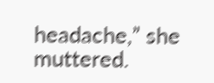headache,” she muttered.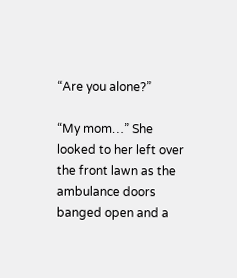“Are you alone?”

“My mom…” She looked to her left over the front lawn as the ambulance doors banged open and a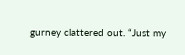gurney clattered out. “Just my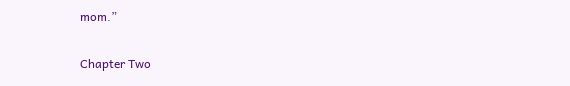mom.”

Chapter Two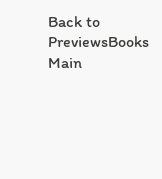Back to PreviewsBooks Main